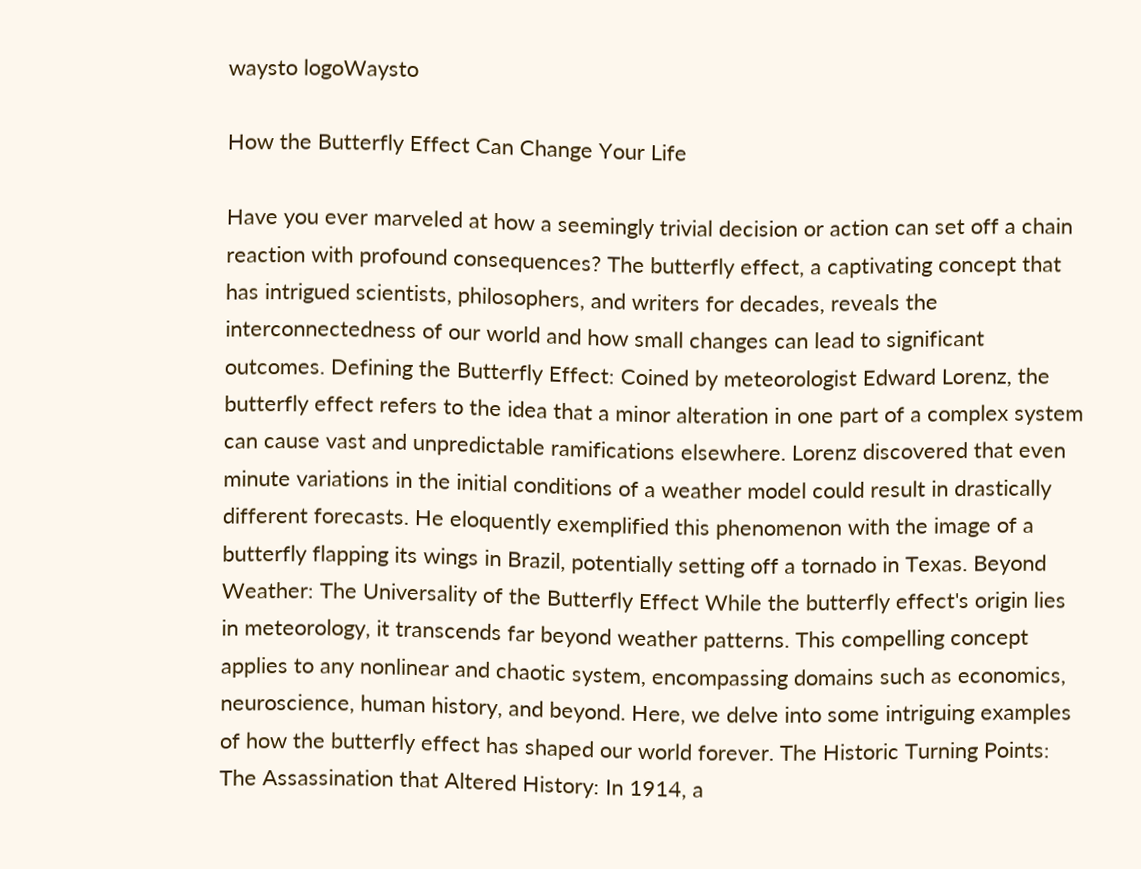waysto logoWaysto

How the Butterfly Effect Can Change Your Life

Have you ever marveled at how a seemingly trivial decision or action can set off a chain reaction with profound consequences? The butterfly effect, a captivating concept that has intrigued scientists, philosophers, and writers for decades, reveals the interconnectedness of our world and how small changes can lead to significant outcomes. Defining the Butterfly Effect: Coined by meteorologist Edward Lorenz, the butterfly effect refers to the idea that a minor alteration in one part of a complex system can cause vast and unpredictable ramifications elsewhere. Lorenz discovered that even minute variations in the initial conditions of a weather model could result in drastically different forecasts. He eloquently exemplified this phenomenon with the image of a butterfly flapping its wings in Brazil, potentially setting off a tornado in Texas. Beyond Weather: The Universality of the Butterfly Effect While the butterfly effect's origin lies in meteorology, it transcends far beyond weather patterns. This compelling concept applies to any nonlinear and chaotic system, encompassing domains such as economics, neuroscience, human history, and beyond. Here, we delve into some intriguing examples of how the butterfly effect has shaped our world forever. The Historic Turning Points: The Assassination that Altered History: In 1914, a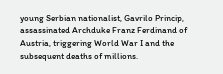young Serbian nationalist, Gavrilo Princip, assassinated Archduke Franz Ferdinand of Austria, triggering World War I and the subsequent deaths of millions.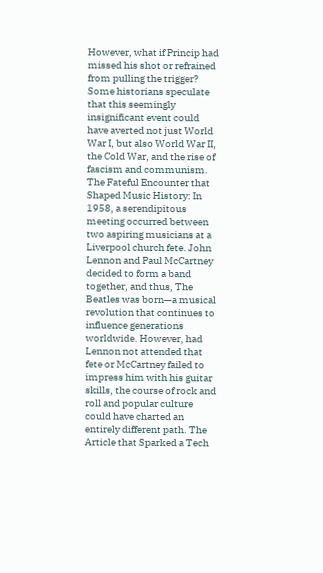However, what if Princip had missed his shot or refrained from pulling the trigger? Some historians speculate that this seemingly insignificant event could have averted not just World War I, but also World War II, the Cold War, and the rise of fascism and communism. The Fateful Encounter that Shaped Music History: In 1958, a serendipitous meeting occurred between two aspiring musicians at a Liverpool church fete. John Lennon and Paul McCartney decided to form a band together, and thus, The Beatles was born—a musical revolution that continues to influence generations worldwide. However, had Lennon not attended that fete or McCartney failed to impress him with his guitar skills, the course of rock and roll and popular culture could have charted an entirely different path. The Article that Sparked a Tech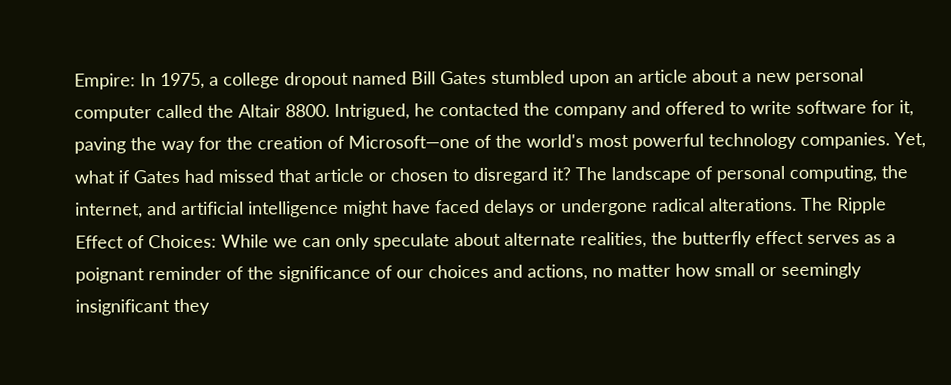Empire: In 1975, a college dropout named Bill Gates stumbled upon an article about a new personal computer called the Altair 8800. Intrigued, he contacted the company and offered to write software for it, paving the way for the creation of Microsoft—one of the world's most powerful technology companies. Yet, what if Gates had missed that article or chosen to disregard it? The landscape of personal computing, the internet, and artificial intelligence might have faced delays or undergone radical alterations. The Ripple Effect of Choices: While we can only speculate about alternate realities, the butterfly effect serves as a poignant reminder of the significance of our choices and actions, no matter how small or seemingly insignificant they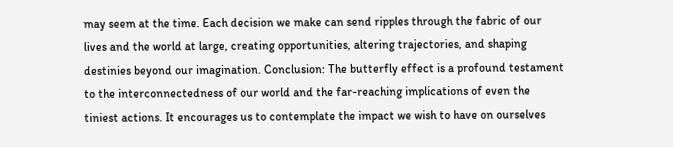may seem at the time. Each decision we make can send ripples through the fabric of our lives and the world at large, creating opportunities, altering trajectories, and shaping destinies beyond our imagination. Conclusion: The butterfly effect is a profound testament to the interconnectedness of our world and the far-reaching implications of even the tiniest actions. It encourages us to contemplate the impact we wish to have on ourselves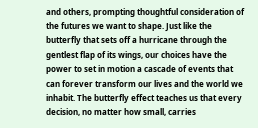and others, prompting thoughtful consideration of the futures we want to shape. Just like the butterfly that sets off a hurricane through the gentlest flap of its wings, our choices have the power to set in motion a cascade of events that can forever transform our lives and the world we inhabit. The butterfly effect teaches us that every decision, no matter how small, carries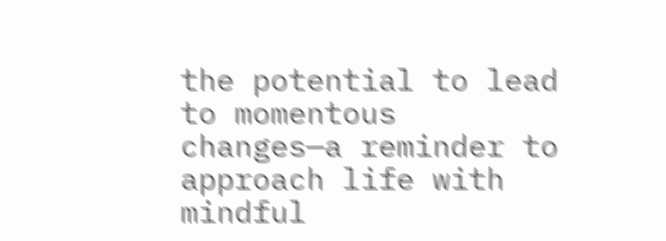the potential to lead to momentous changes—a reminder to approach life with mindful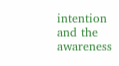intention and the awareness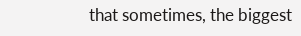that sometimes, the biggest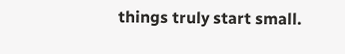things truly start small.